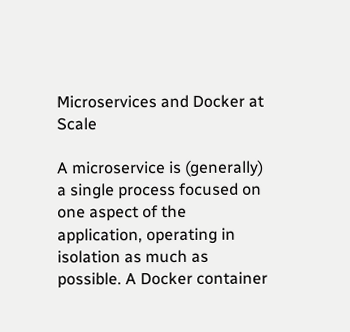Microservices and Docker at Scale

A microservice is (generally) a single process focused on one aspect of the application, operating in isolation as much as possible. A Docker container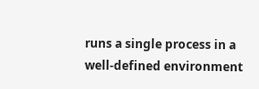runs a single process in a well-defined environment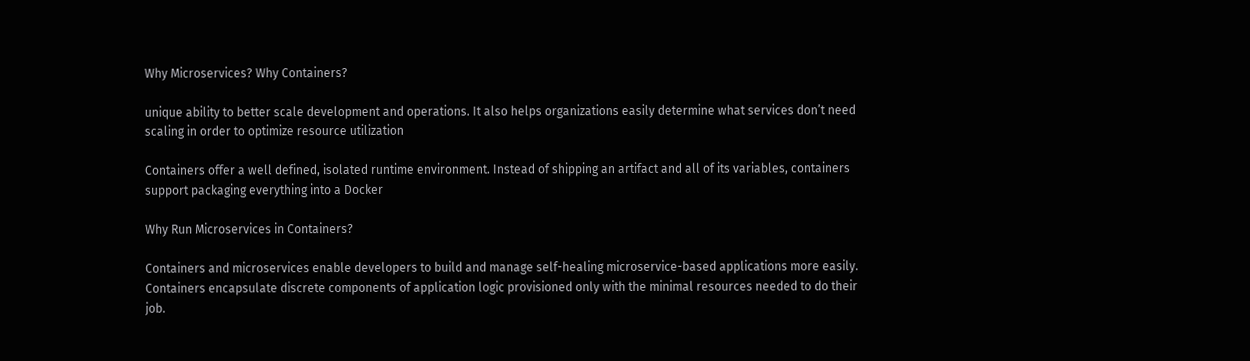Why Microservices? Why Containers?

unique ability to better scale development and operations. It also helps organizations easily determine what services don’t need scaling in order to optimize resource utilization

Containers offer a well defined, isolated runtime environment. Instead of shipping an artifact and all of its variables, containers support packaging everything into a Docker

Why Run Microservices in Containers?

Containers and microservices enable developers to build and manage self-healing microservice-based applications more easily. Containers encapsulate discrete components of application logic provisioned only with the minimal resources needed to do their job.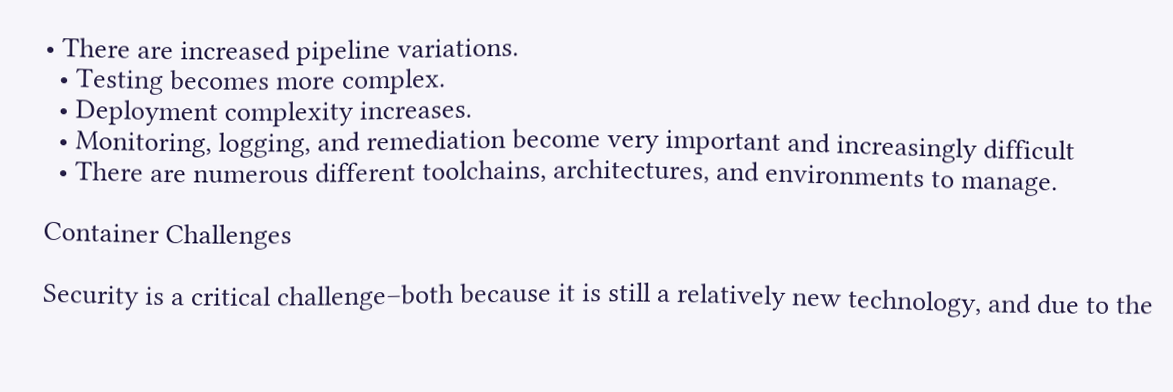• There are increased pipeline variations.
  • Testing becomes more complex.
  • Deployment complexity increases.
  • Monitoring, logging, and remediation become very important and increasingly difficult
  • There are numerous different toolchains, architectures, and environments to manage.

Container Challenges

Security is a critical challenge–both because it is still a relatively new technology, and due to the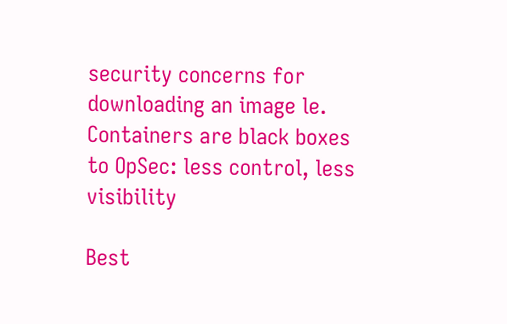security concerns for downloading an image le. Containers are black boxes to OpSec: less control, less visibility

Best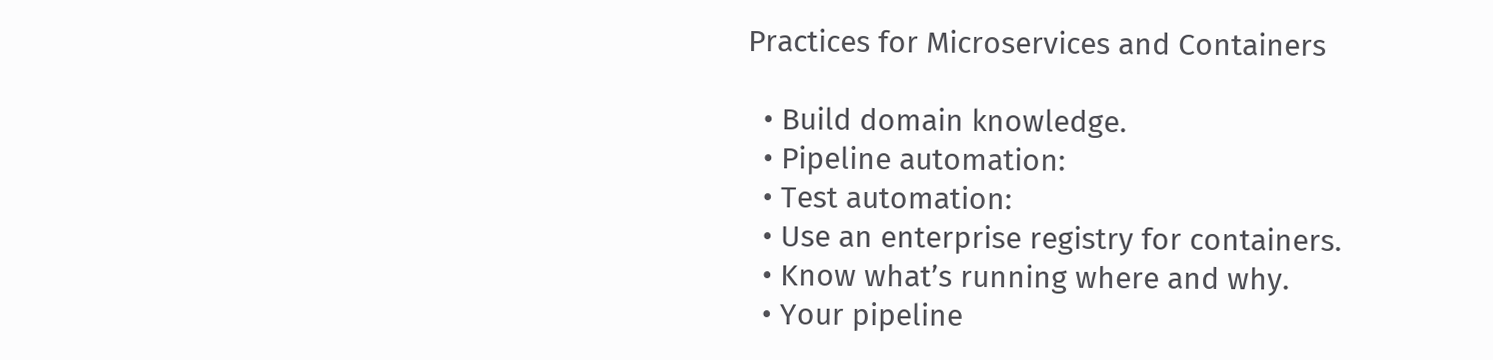Practices for Microservices and Containers

  • Build domain knowledge.
  • Pipeline automation:
  • Test automation:
  • Use an enterprise registry for containers.
  • Know what’s running where and why.
  • Your pipeline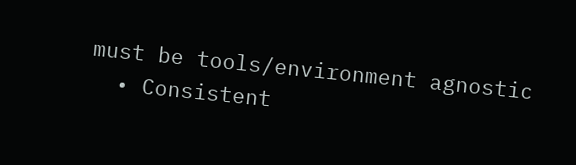must be tools/environment agnostic
  • Consistent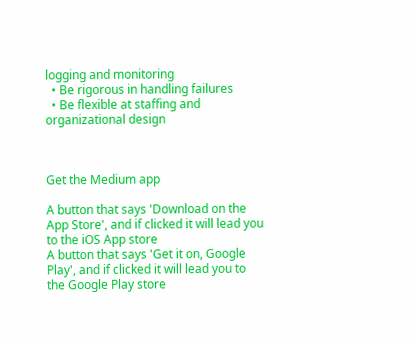logging and monitoring
  • Be rigorous in handling failures
  • Be flexible at staffing and organizational design



Get the Medium app

A button that says 'Download on the App Store', and if clicked it will lead you to the iOS App store
A button that says 'Get it on, Google Play', and if clicked it will lead you to the Google Play store